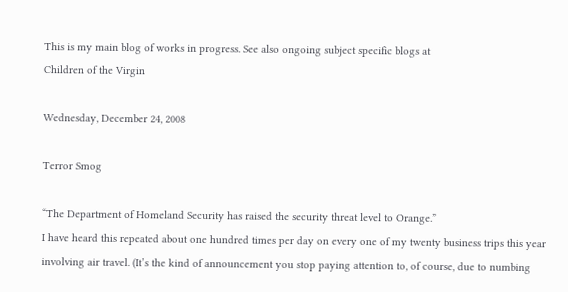This is my main blog of works in progress. See also ongoing subject specific blogs at
Children of the Virgin

Wednesday, December 24, 2008

Terror Smog

“The Department of Homeland Security has raised the security threat level to Orange.”
I have heard this repeated about one hundred times per day on every one of my twenty business trips this year involving air travel. (It’s the kind of announcement you stop paying attention to, of course, due to numbing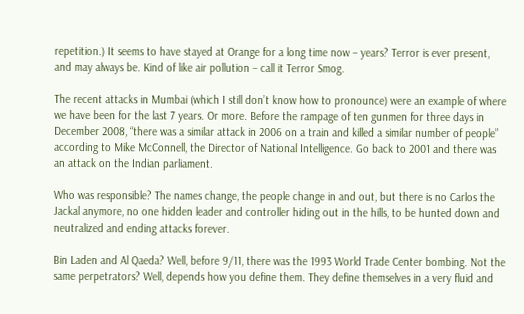repetition.) It seems to have stayed at Orange for a long time now – years? Terror is ever present, and may always be. Kind of like air pollution – call it Terror Smog.

The recent attacks in Mumbai (which I still don’t know how to pronounce) were an example of where we have been for the last 7 years. Or more. Before the rampage of ten gunmen for three days in December 2008, “there was a similar attack in 2006 on a train and killed a similar number of people” according to Mike McConnell, the Director of National Intelligence. Go back to 2001 and there was an attack on the Indian parliament.

Who was responsible? The names change, the people change in and out, but there is no Carlos the Jackal anymore, no one hidden leader and controller hiding out in the hills, to be hunted down and neutralized and ending attacks forever.

Bin Laden and Al Qaeda? Well, before 9/11, there was the 1993 World Trade Center bombing. Not the same perpetrators? Well, depends how you define them. They define themselves in a very fluid and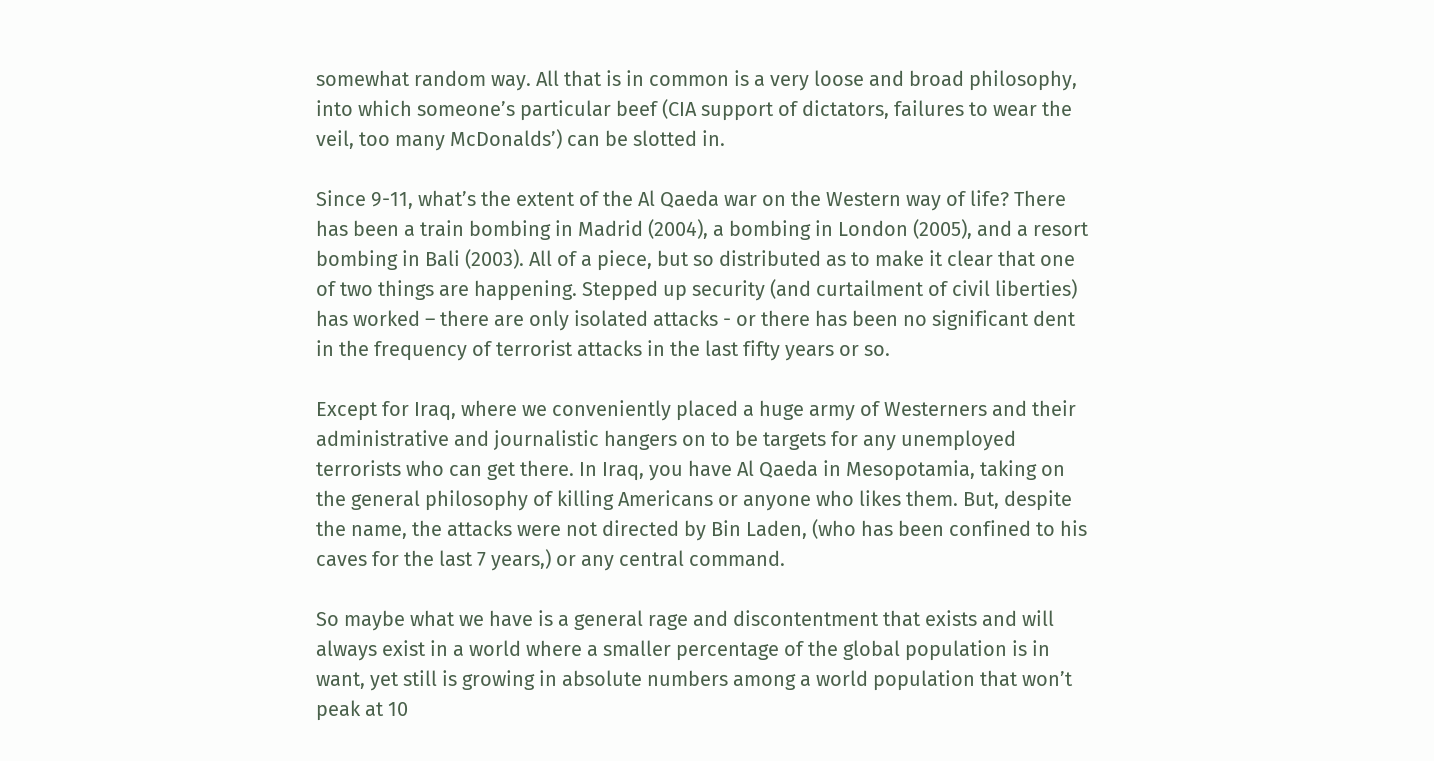somewhat random way. All that is in common is a very loose and broad philosophy, into which someone’s particular beef (CIA support of dictators, failures to wear the veil, too many McDonalds’) can be slotted in.

Since 9-11, what’s the extent of the Al Qaeda war on the Western way of life? There has been a train bombing in Madrid (2004), a bombing in London (2005), and a resort bombing in Bali (2003). All of a piece, but so distributed as to make it clear that one of two things are happening. Stepped up security (and curtailment of civil liberties) has worked – there are only isolated attacks - or there has been no significant dent in the frequency of terrorist attacks in the last fifty years or so.

Except for Iraq, where we conveniently placed a huge army of Westerners and their administrative and journalistic hangers on to be targets for any unemployed terrorists who can get there. In Iraq, you have Al Qaeda in Mesopotamia, taking on the general philosophy of killing Americans or anyone who likes them. But, despite the name, the attacks were not directed by Bin Laden, (who has been confined to his caves for the last 7 years,) or any central command.

So maybe what we have is a general rage and discontentment that exists and will always exist in a world where a smaller percentage of the global population is in want, yet still is growing in absolute numbers among a world population that won’t peak at 10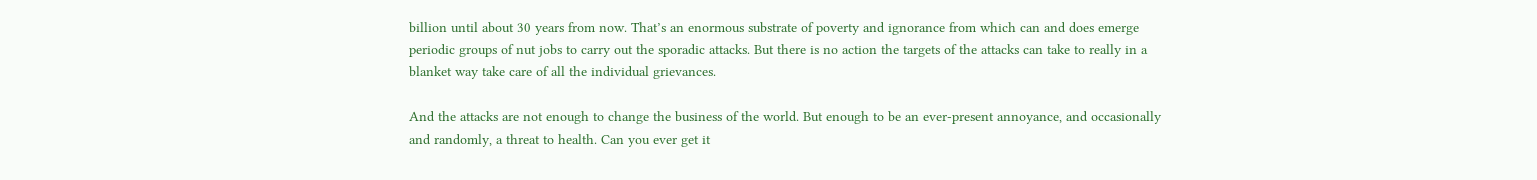billion until about 30 years from now. That’s an enormous substrate of poverty and ignorance from which can and does emerge periodic groups of nut jobs to carry out the sporadic attacks. But there is no action the targets of the attacks can take to really in a blanket way take care of all the individual grievances.

And the attacks are not enough to change the business of the world. But enough to be an ever-present annoyance, and occasionally and randomly, a threat to health. Can you ever get it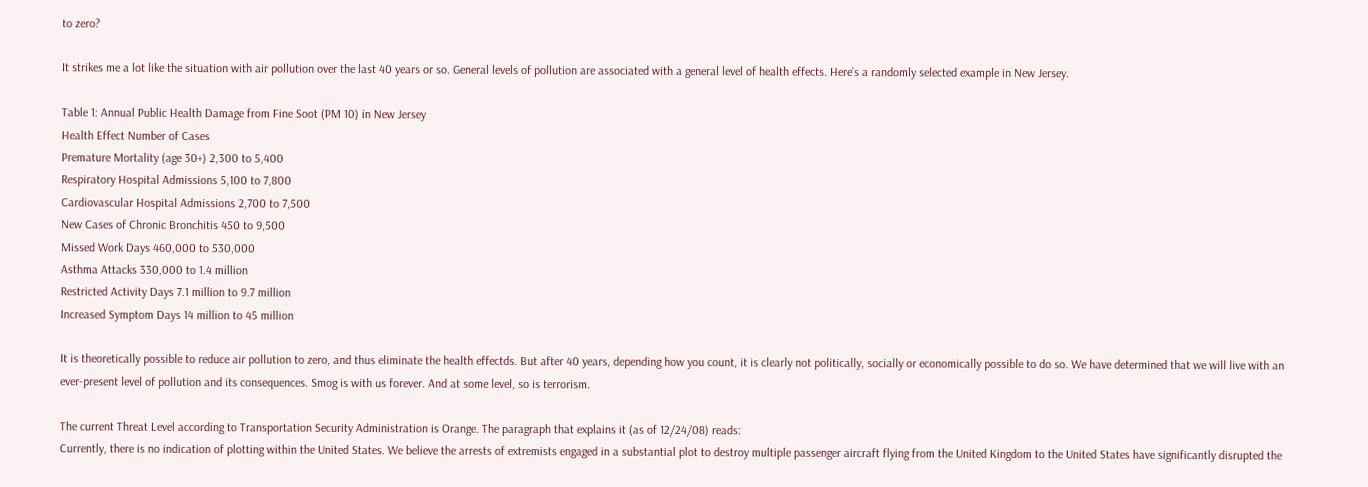to zero?

It strikes me a lot like the situation with air pollution over the last 40 years or so. General levels of pollution are associated with a general level of health effects. Here’s a randomly selected example in New Jersey.

Table 1: Annual Public Health Damage from Fine Soot (PM 10) in New Jersey
Health Effect Number of Cases
Premature Mortality (age 30+) 2,300 to 5,400
Respiratory Hospital Admissions 5,100 to 7,800
Cardiovascular Hospital Admissions 2,700 to 7,500
New Cases of Chronic Bronchitis 450 to 9,500
Missed Work Days 460,000 to 530,000
Asthma Attacks 330,000 to 1.4 million
Restricted Activity Days 7.1 million to 9.7 million
Increased Symptom Days 14 million to 45 million

It is theoretically possible to reduce air pollution to zero, and thus eliminate the health effectds. But after 40 years, depending how you count, it is clearly not politically, socially or economically possible to do so. We have determined that we will live with an ever-present level of pollution and its consequences. Smog is with us forever. And at some level, so is terrorism.

The current Threat Level according to Transportation Security Administration is Orange. The paragraph that explains it (as of 12/24/08) reads:
Currently, there is no indication of plotting within the United States. We believe the arrests of extremists engaged in a substantial plot to destroy multiple passenger aircraft flying from the United Kingdom to the United States have significantly disrupted the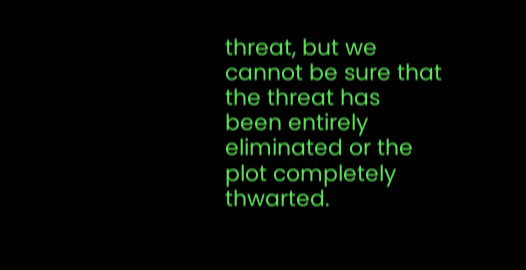threat, but we cannot be sure that the threat has been entirely eliminated or the plot completely thwarted.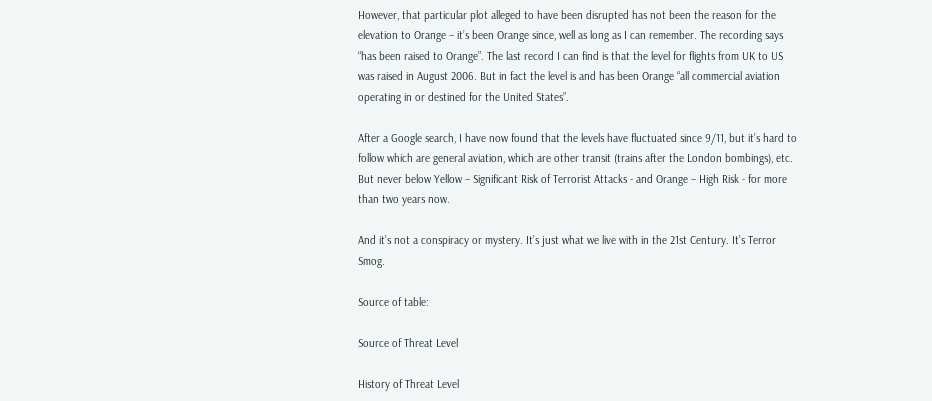However, that particular plot alleged to have been disrupted has not been the reason for the elevation to Orange – it’s been Orange since, well as long as I can remember. The recording says “has been raised to Orange”. The last record I can find is that the level for flights from UK to US was raised in August 2006. But in fact the level is and has been Orange “all commercial aviation operating in or destined for the United States”.

After a Google search, I have now found that the levels have fluctuated since 9/11, but it’s hard to follow which are general aviation, which are other transit (trains after the London bombings), etc. But never below Yellow – Significant Risk of Terrorist Attacks - and Orange – High Risk - for more than two years now.

And it’s not a conspiracy or mystery. It’s just what we live with in the 21st Century. It’s Terror Smog.

Source of table:

Source of Threat Level

History of Threat Level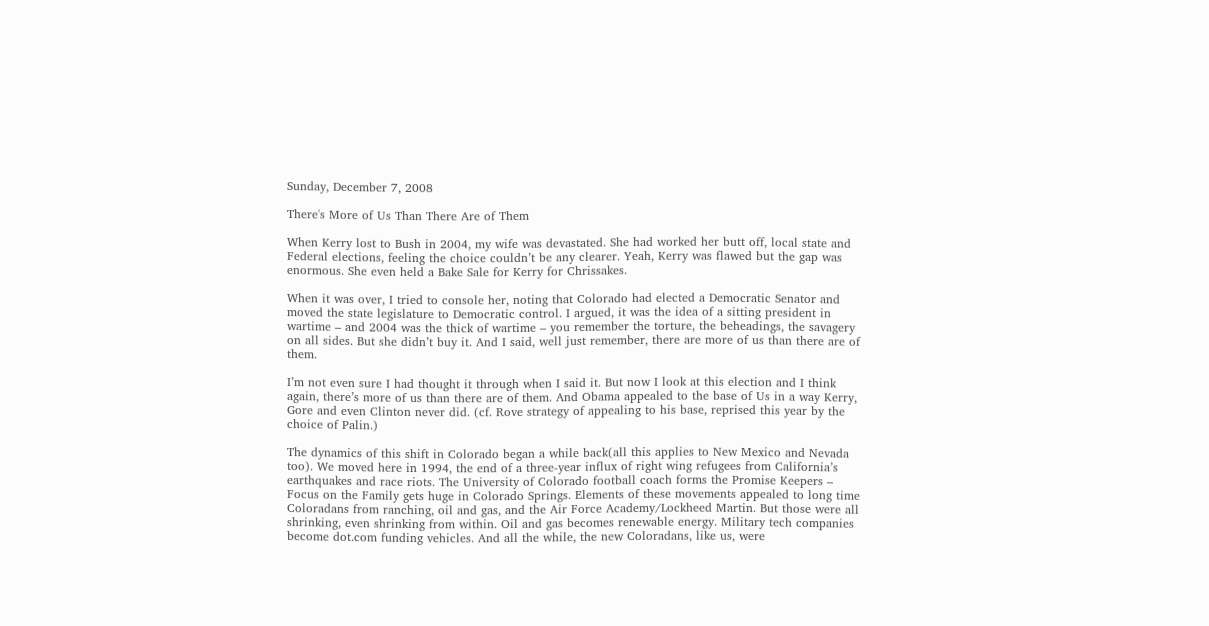Sunday, December 7, 2008

There's More of Us Than There Are of Them

When Kerry lost to Bush in 2004, my wife was devastated. She had worked her butt off, local state and Federal elections, feeling the choice couldn’t be any clearer. Yeah, Kerry was flawed but the gap was enormous. She even held a Bake Sale for Kerry for Chrissakes.

When it was over, I tried to console her, noting that Colorado had elected a Democratic Senator and moved the state legislature to Democratic control. I argued, it was the idea of a sitting president in wartime – and 2004 was the thick of wartime – you remember the torture, the beheadings, the savagery on all sides. But she didn’t buy it. And I said, well just remember, there are more of us than there are of them.

I’m not even sure I had thought it through when I said it. But now I look at this election and I think again, there’s more of us than there are of them. And Obama appealed to the base of Us in a way Kerry, Gore and even Clinton never did. (cf. Rove strategy of appealing to his base, reprised this year by the choice of Palin.)

The dynamics of this shift in Colorado began a while back(all this applies to New Mexico and Nevada too). We moved here in 1994, the end of a three-year influx of right wing refugees from California’s earthquakes and race riots. The University of Colorado football coach forms the Promise Keepers – Focus on the Family gets huge in Colorado Springs. Elements of these movements appealed to long time Coloradans from ranching, oil and gas, and the Air Force Academy/Lockheed Martin. But those were all shrinking, even shrinking from within. Oil and gas becomes renewable energy. Military tech companies become dot.com funding vehicles. And all the while, the new Coloradans, like us, were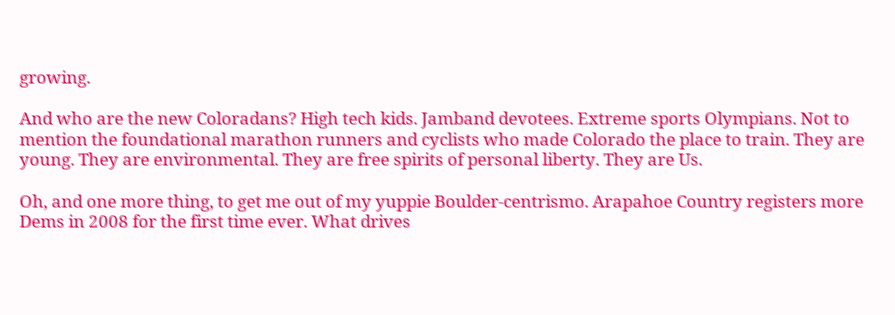growing.

And who are the new Coloradans? High tech kids. Jamband devotees. Extreme sports Olympians. Not to mention the foundational marathon runners and cyclists who made Colorado the place to train. They are young. They are environmental. They are free spirits of personal liberty. They are Us.

Oh, and one more thing, to get me out of my yuppie Boulder-centrismo. Arapahoe Country registers more Dems in 2008 for the first time ever. What drives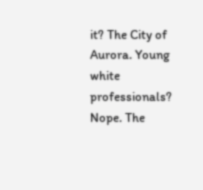it? The City of Aurora. Young white professionals? Nope. The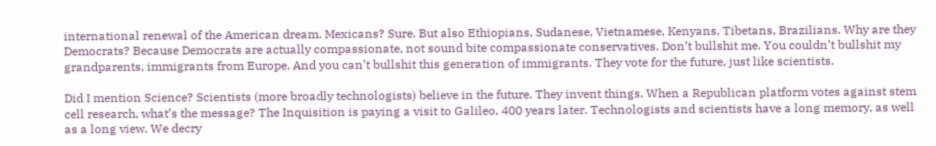international renewal of the American dream. Mexicans? Sure. But also Ethiopians, Sudanese, Vietnamese, Kenyans, Tibetans, Brazilians. Why are they Democrats? Because Democrats are actually compassionate, not sound bite compassionate conservatives. Don’t bullshit me. You couldn’t bullshit my grandparents, immigrants from Europe. And you can’t bullshit this generation of immigrants. They vote for the future, just like scientists.

Did I mention Science? Scientists (more broadly technologists) believe in the future. They invent things. When a Republican platform votes against stem cell research, what’s the message? The Inquisition is paying a visit to Galileo, 400 years later. Technologists and scientists have a long memory, as well as a long view. We decry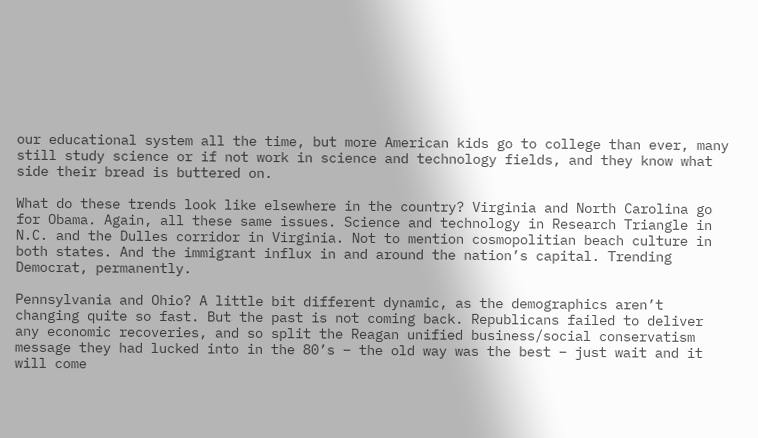our educational system all the time, but more American kids go to college than ever, many still study science or if not work in science and technology fields, and they know what side their bread is buttered on.

What do these trends look like elsewhere in the country? Virginia and North Carolina go for Obama. Again, all these same issues. Science and technology in Research Triangle in N.C. and the Dulles corridor in Virginia. Not to mention cosmopolitian beach culture in both states. And the immigrant influx in and around the nation’s capital. Trending Democrat, permanently.

Pennsylvania and Ohio? A little bit different dynamic, as the demographics aren’t changing quite so fast. But the past is not coming back. Republicans failed to deliver any economic recoveries, and so split the Reagan unified business/social conservatism message they had lucked into in the 80’s – the old way was the best – just wait and it will come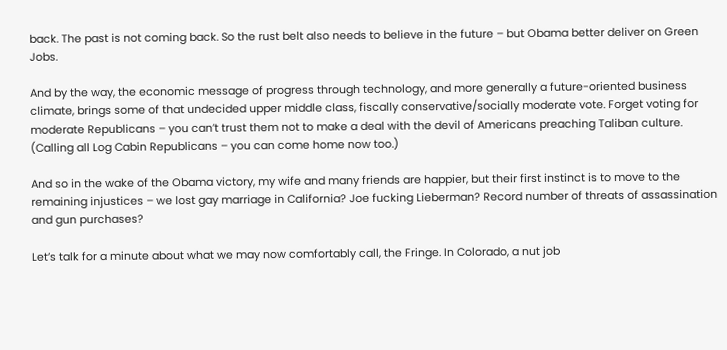back. The past is not coming back. So the rust belt also needs to believe in the future – but Obama better deliver on Green Jobs.

And by the way, the economic message of progress through technology, and more generally a future-oriented business climate, brings some of that undecided upper middle class, fiscally conservative/socially moderate vote. Forget voting for moderate Republicans – you can’t trust them not to make a deal with the devil of Americans preaching Taliban culture. (Calling all Log Cabin Republicans – you can come home now too.)

And so in the wake of the Obama victory, my wife and many friends are happier, but their first instinct is to move to the remaining injustices – we lost gay marriage in California? Joe fucking Lieberman? Record number of threats of assassination and gun purchases?

Let’s talk for a minute about what we may now comfortably call, the Fringe. In Colorado, a nut job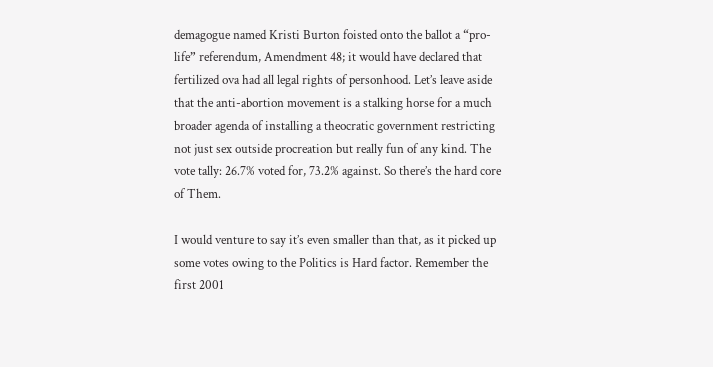demagogue named Kristi Burton foisted onto the ballot a “pro-life” referendum, Amendment 48; it would have declared that fertilized ova had all legal rights of personhood. Let’s leave aside that the anti-abortion movement is a stalking horse for a much broader agenda of installing a theocratic government restricting not just sex outside procreation but really fun of any kind. The vote tally: 26.7% voted for, 73.2% against. So there’s the hard core of Them.

I would venture to say it’s even smaller than that, as it picked up some votes owing to the Politics is Hard factor. Remember the first 2001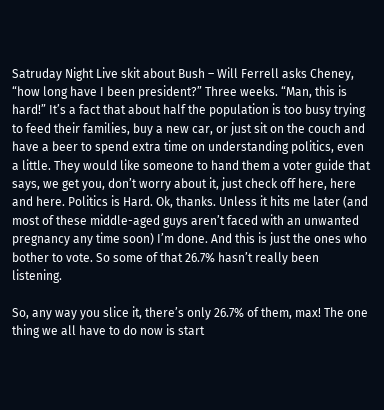Satruday Night Live skit about Bush – Will Ferrell asks Cheney, “how long have I been president?” Three weeks. “Man, this is hard!” It’s a fact that about half the population is too busy trying to feed their families, buy a new car, or just sit on the couch and have a beer to spend extra time on understanding politics, even a little. They would like someone to hand them a voter guide that says, we get you, don’t worry about it, just check off here, here and here. Politics is Hard. Ok, thanks. Unless it hits me later (and most of these middle-aged guys aren’t faced with an unwanted pregnancy any time soon) I’m done. And this is just the ones who bother to vote. So some of that 26.7% hasn’t really been listening.

So, any way you slice it, there’s only 26.7% of them, max! The one thing we all have to do now is start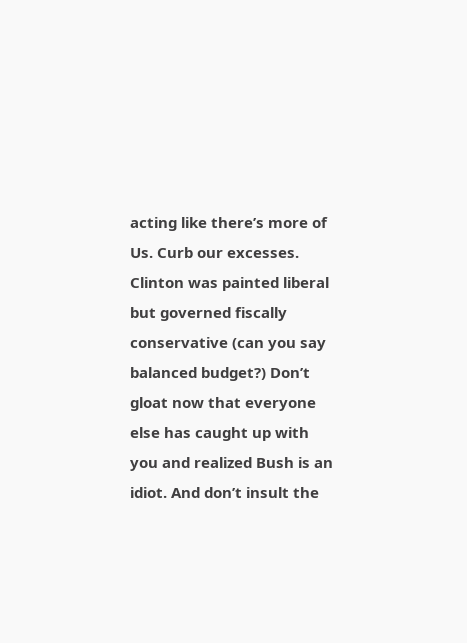acting like there’s more of Us. Curb our excesses. Clinton was painted liberal but governed fiscally conservative (can you say balanced budget?) Don’t gloat now that everyone else has caught up with you and realized Bush is an idiot. And don’t insult the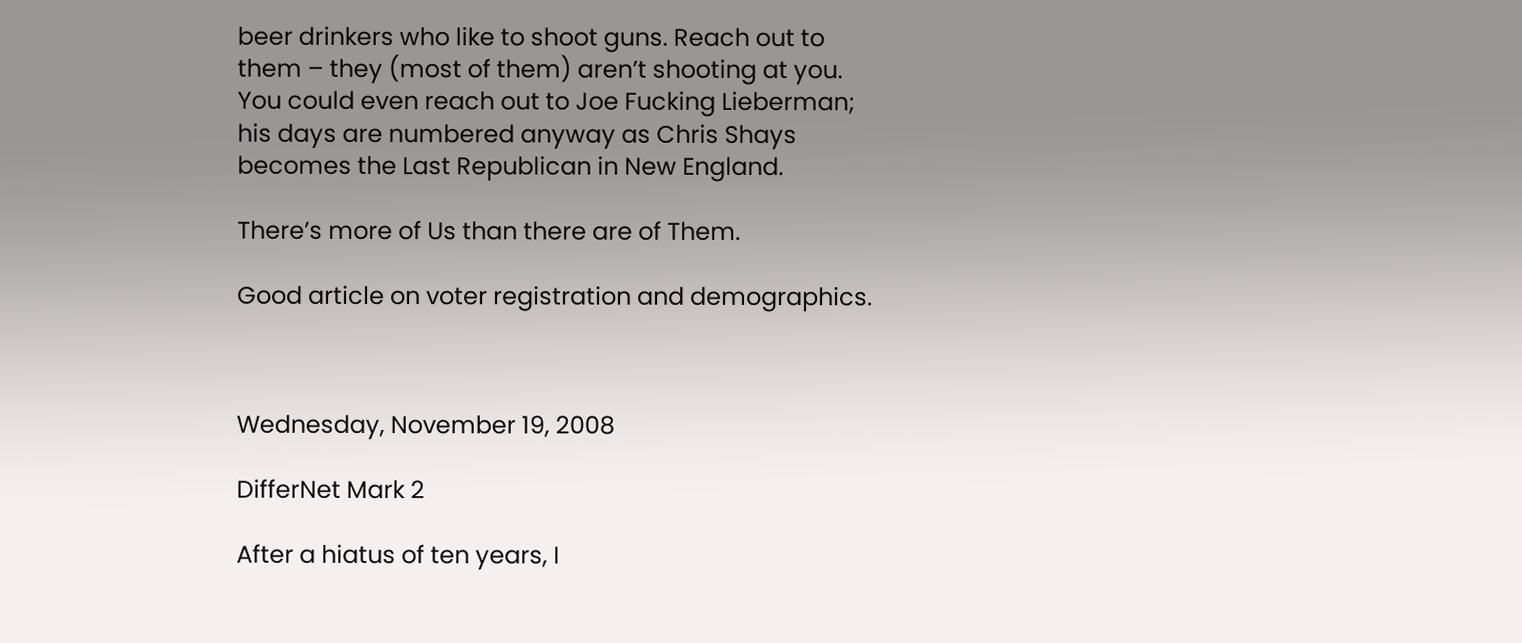beer drinkers who like to shoot guns. Reach out to them – they (most of them) aren’t shooting at you. You could even reach out to Joe Fucking Lieberman; his days are numbered anyway as Chris Shays becomes the Last Republican in New England.

There’s more of Us than there are of Them.

Good article on voter registration and demographics.



Wednesday, November 19, 2008

DifferNet Mark 2

After a hiatus of ten years, I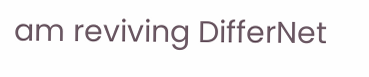am reviving DifferNet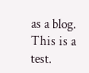as a blog.
This is a test.